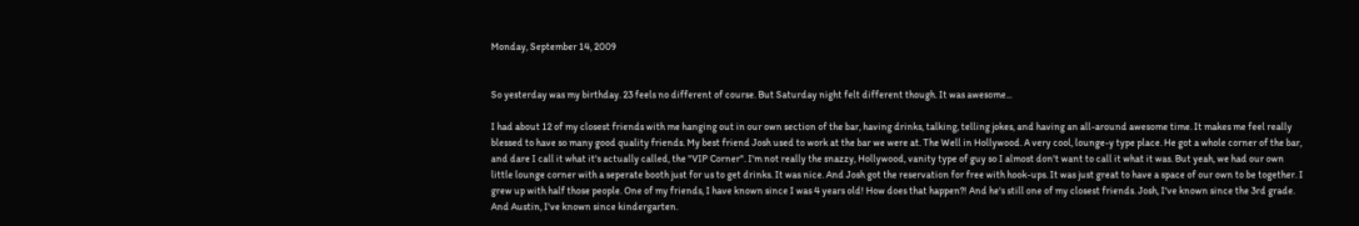Monday, September 14, 2009


So yesterday was my birthday. 23 feels no different of course. But Saturday night felt different though. It was awesome...

I had about 12 of my closest friends with me hanging out in our own section of the bar, having drinks, talking, telling jokes, and having an all-around awesome time. It makes me feel really blessed to have so many good quality friends. My best friend Josh used to work at the bar we were at. The Well in Hollywood. A very cool, lounge-y type place. He got a whole corner of the bar, and dare I call it what it's actually called, the "VIP Corner". I'm not really the snazzy, Hollywood, vanity type of guy so I almost don't want to call it what it was. But yeah, we had our own little lounge corner with a seperate booth just for us to get drinks. It was nice. And Josh got the reservation for free with hook-ups. It was just great to have a space of our own to be together. I grew up with half those people. One of my friends, I have known since I was 4 years old! How does that happen?! And he's still one of my closest friends. Josh, I've known since the 3rd grade. And Austin, I've known since kindergarten.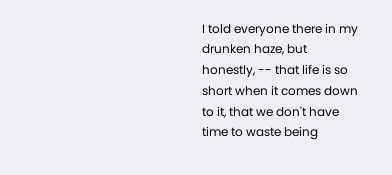I told everyone there in my drunken haze, but honestly, -- that life is so short when it comes down to it, that we don't have time to waste being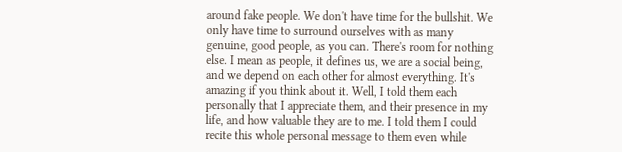around fake people. We don't have time for the bullshit. We only have time to surround ourselves with as many genuine, good people, as you can. There's room for nothing else. I mean as people, it defines us, we are a social being, and we depend on each other for almost everything. It's amazing if you think about it. Well, I told them each personally that I appreciate them, and their presence in my life, and how valuable they are to me. I told them I could recite this whole personal message to them even while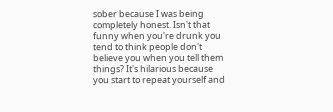sober because I was being completely honest. Isn't that funny when you're drunk you tend to think people don't believe you when you tell them things? It's hilarious because you start to repeat yourself and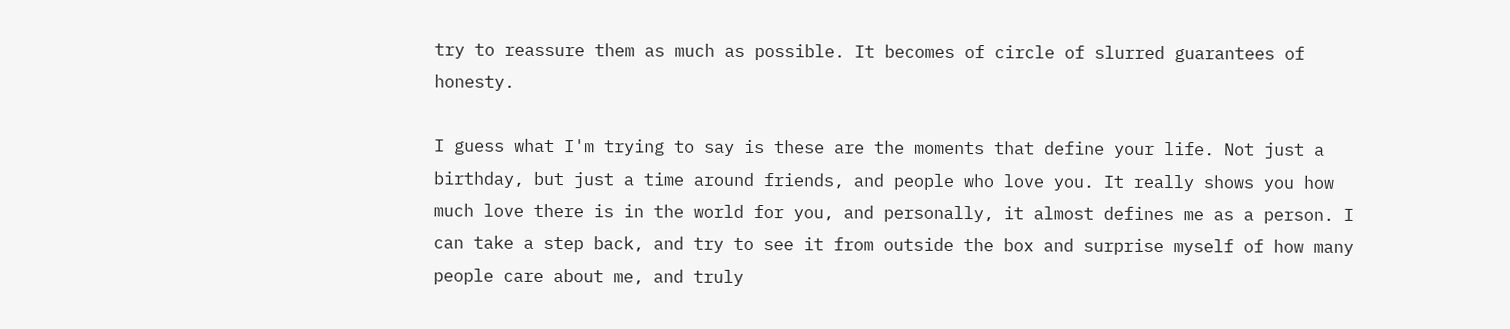try to reassure them as much as possible. It becomes of circle of slurred guarantees of honesty.

I guess what I'm trying to say is these are the moments that define your life. Not just a birthday, but just a time around friends, and people who love you. It really shows you how much love there is in the world for you, and personally, it almost defines me as a person. I can take a step back, and try to see it from outside the box and surprise myself of how many people care about me, and truly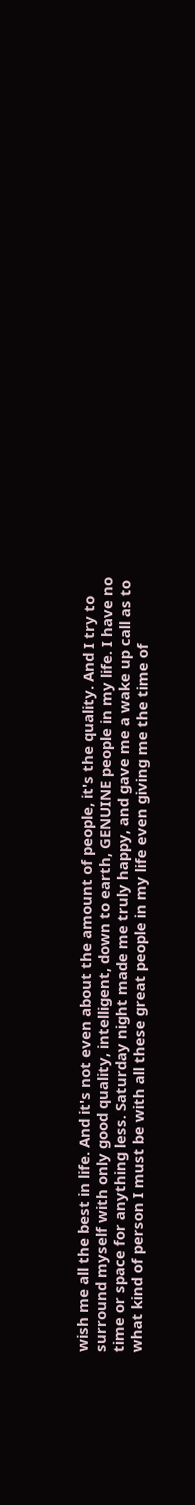wish me all the best in life. And it's not even about the amount of people, it's the quality. And I try to surround myself with only good quality, intelligent, down to earth, GENUINE people in my life. I have no time or space for anything less. Saturday night made me truly happy, and gave me a wake up call as to what kind of person I must be with all these great people in my life even giving me the time of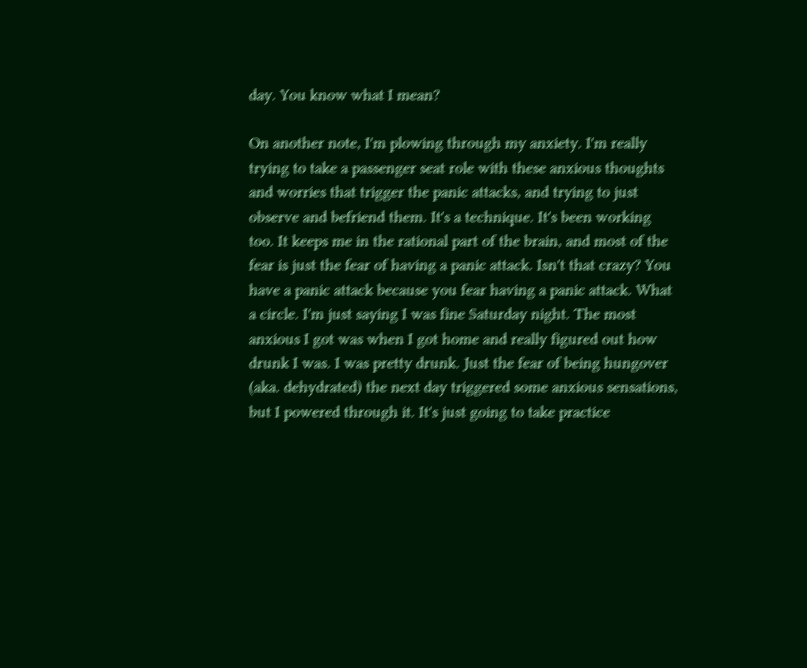day. You know what I mean?

On another note, I'm plowing through my anxiety. I'm really trying to take a passenger seat role with these anxious thoughts and worries that trigger the panic attacks, and trying to just observe and befriend them. It's a technique. It's been working too. It keeps me in the rational part of the brain, and most of the fear is just the fear of having a panic attack. Isn't that crazy? You have a panic attack because you fear having a panic attack. What a circle. I'm just saying I was fine Saturday night. The most anxious I got was when I got home and really figured out how drunk I was. I was pretty drunk. Just the fear of being hungover (aka. dehydrated) the next day triggered some anxious sensations, but I powered through it. It's just going to take practice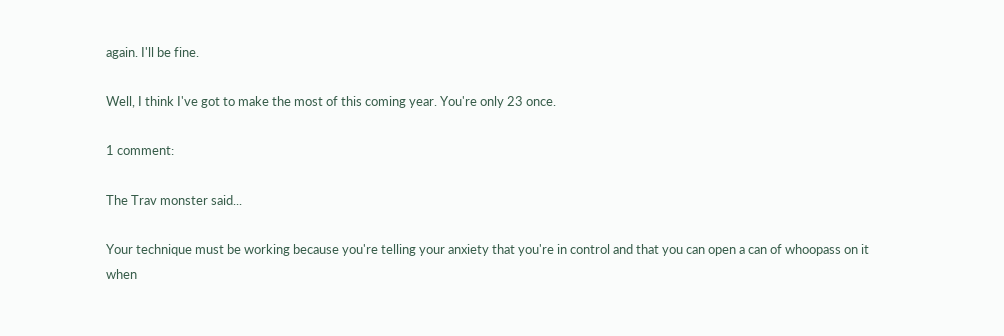again. I'll be fine.

Well, I think I've got to make the most of this coming year. You're only 23 once.

1 comment:

The Trav monster said...

Your technique must be working because you're telling your anxiety that you're in control and that you can open a can of whoopass on it when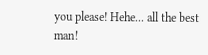you please! Hehe... all the best man!